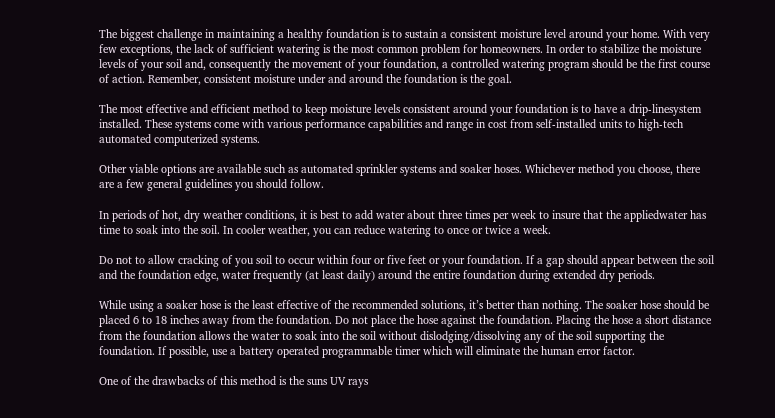The biggest challenge in maintaining a healthy foundation is to sustain a consistent moisture level around your home. With very few exceptions, the lack of sufficient watering is the most common problem for homeowners. In order to stabilize the moisture levels of your soil and, consequently the movement of your foundation, a controlled watering program should be the first course of action. Remember, consistent moisture under and around the foundation is the goal.

The most effective and efficient method to keep moisture levels consistent around your foundation is to have a drip-linesystem installed. These systems come with various performance capabilities and range in cost from self-installed units to high-tech automated computerized systems.

Other viable options are available such as automated sprinkler systems and soaker hoses. Whichever method you choose, there are a few general guidelines you should follow.

In periods of hot, dry weather conditions, it is best to add water about three times per week to insure that the appliedwater has time to soak into the soil. In cooler weather, you can reduce watering to once or twice a week.

Do not to allow cracking of you soil to occur within four or five feet or your foundation. If a gap should appear between the soil and the foundation edge, water frequently (at least daily) around the entire foundation during extended dry periods.

While using a soaker hose is the least effective of the recommended solutions, it’s better than nothing. The soaker hose should be placed 6 to 18 inches away from the foundation. Do not place the hose against the foundation. Placing the hose a short distance from the foundation allows the water to soak into the soil without dislodging/dissolving any of the soil supporting the foundation. If possible, use a battery operated programmable timer which will eliminate the human error factor.

One of the drawbacks of this method is the suns UV rays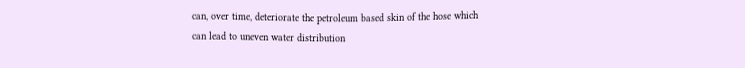can, over time, deteriorate the petroleum based skin of the hose which can lead to uneven water distribution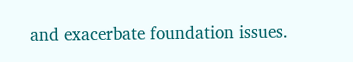and exacerbate foundation issues.